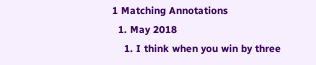1 Matching Annotations
  1. May 2018
    1. I think when you win by three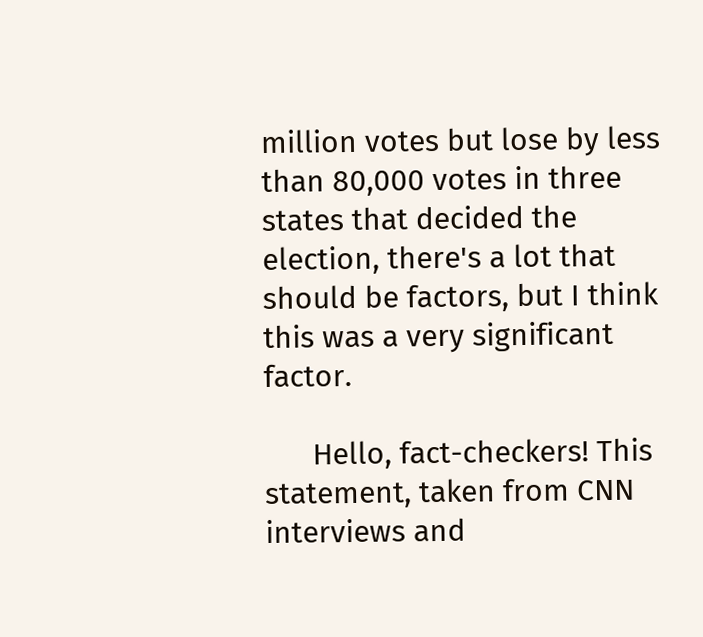million votes but lose by less than 80,000 votes in three states that decided the election, there's a lot that should be factors, but I think this was a very significant factor.

      Hello, fact-checkers! This statement, taken from CNN interviews and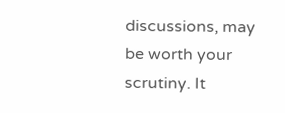discussions, may be worth your scrutiny. It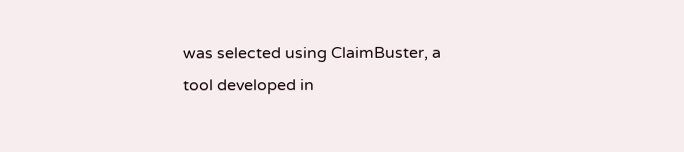was selected using ClaimBuster, a tool developed in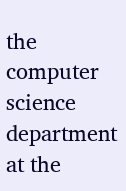the computer science department at the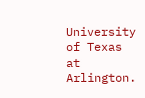University of Texas at Arlington.